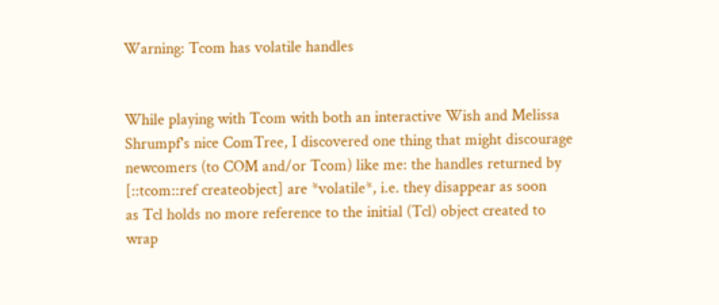Warning: Tcom has volatile handles


While playing with Tcom with both an interactive Wish and Melissa
Shrumpf's nice ComTree, I discovered one thing that might discourage
newcomers (to COM and/or Tcom) like me: the handles returned by
[::tcom::ref createobject] are *volatile*, i.e. they disappear as soon
as Tcl holds no more reference to the initial (Tcl) object created to
wrap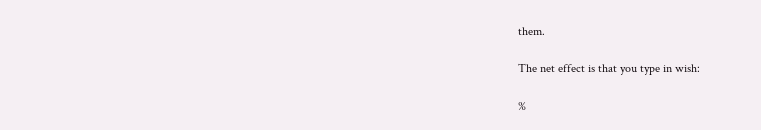them.

The net effect is that you type in wish:

%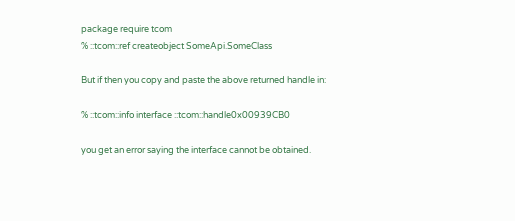package require tcom
% ::tcom::ref createobject SomeApi.SomeClass

But if then you copy and paste the above returned handle in:

% ::tcom::info interface ::tcom::handle0x00939CB0

you get an error saying the interface cannot be obtained.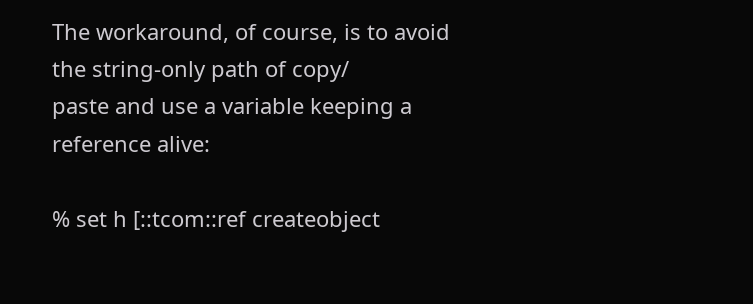The workaround, of course, is to avoid the string-only path of copy/
paste and use a variable keeping a reference alive:

% set h [::tcom::ref createobject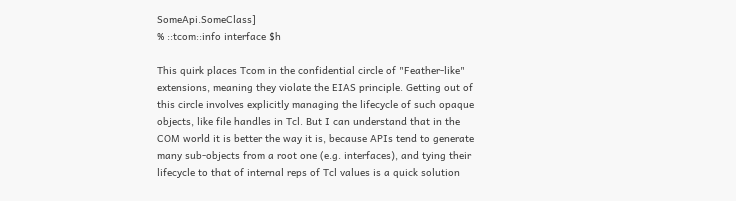SomeApi.SomeClass]
% ::tcom::info interface $h

This quirk places Tcom in the confidential circle of "Feather-like"
extensions, meaning they violate the EIAS principle. Getting out of
this circle involves explicitly managing the lifecycle of such opaque
objects, like file handles in Tcl. But I can understand that in the
COM world it is better the way it is, because APIs tend to generate
many sub-objects from a root one (e.g. interfaces), and tying their
lifecycle to that of internal reps of Tcl values is a quick solution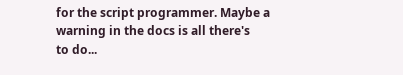for the script programmer. Maybe a warning in the docs is all there's
to do...